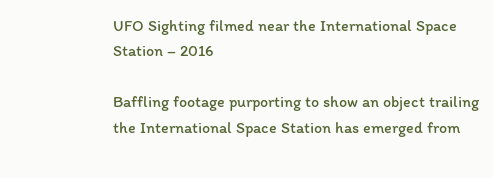UFO Sighting filmed near the International Space Station – 2016

Baffling footage purporting to show an object trailing the International Space Station has emerged from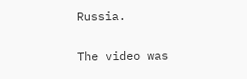Russia.

The video was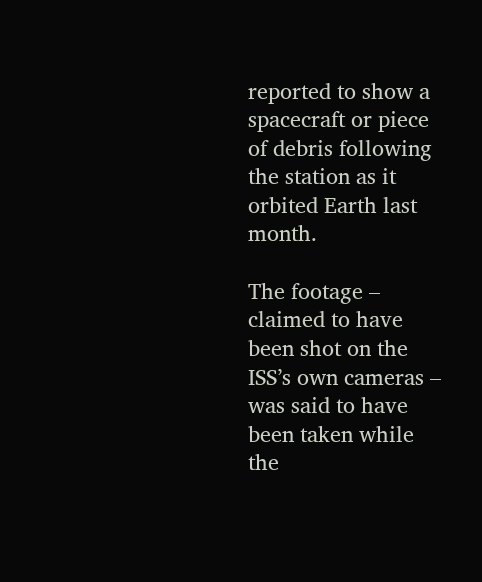reported to show a spacecraft or piece of debris following the station as it orbited Earth last month.

The footage – claimed to have been shot on the ISS’s own cameras – was said to have been taken while the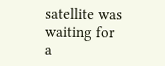satellite was waiting for a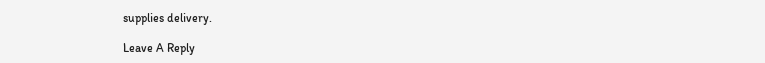supplies delivery.

Leave A Reply